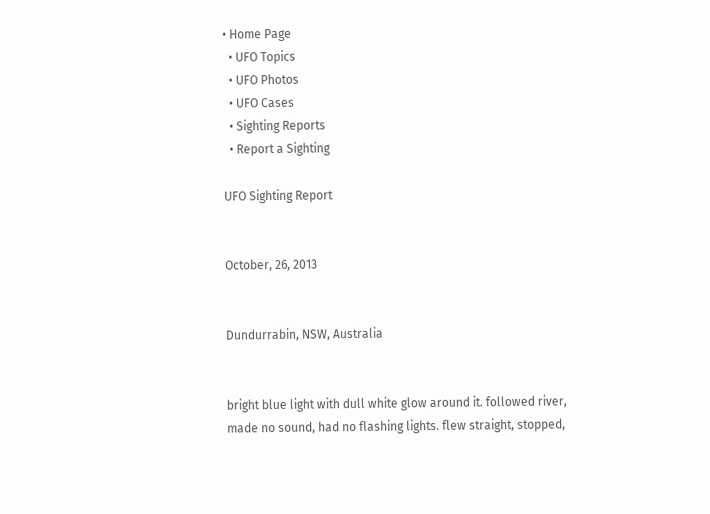• Home Page
  • UFO Topics
  • UFO Photos
  • UFO Cases
  • Sighting Reports
  • Report a Sighting

UFO Sighting Report


October, 26, 2013


Dundurrabin, NSW, Australia


bright blue light with dull white glow around it. followed river, made no sound, had no flashing lights. flew straight, stopped,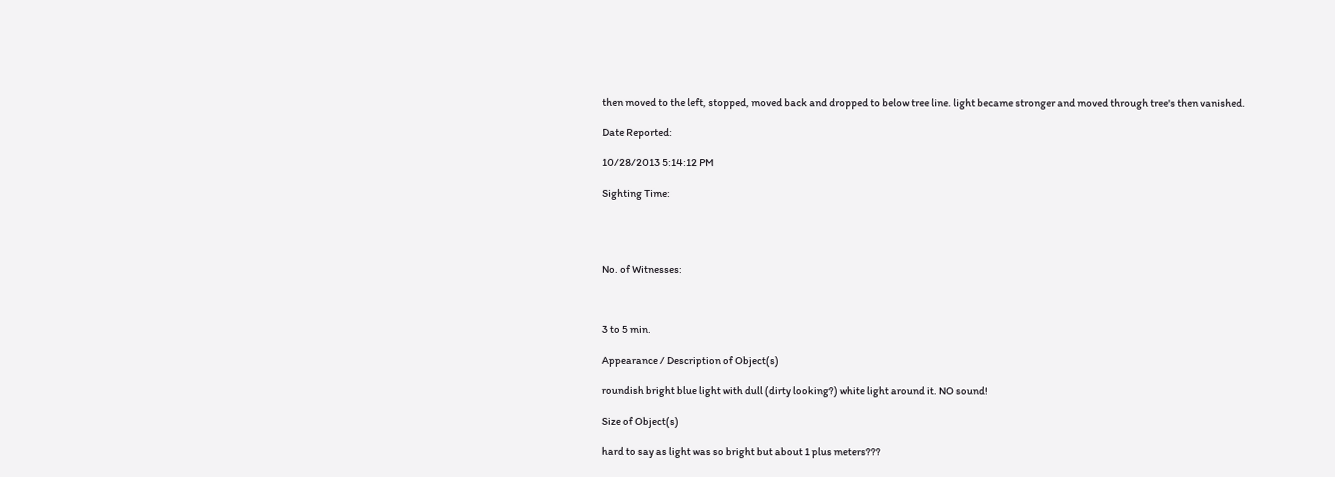then moved to the left, stopped, moved back and dropped to below tree line. light became stronger and moved through tree's then vanished.

Date Reported:

10/28/2013 5:14:12 PM

Sighting Time:




No. of Witnesses:



3 to 5 min.

Appearance / Description of Object(s)

roundish bright blue light with dull (dirty looking?) white light around it. NO sound!

Size of Object(s)

hard to say as light was so bright but about 1 plus meters???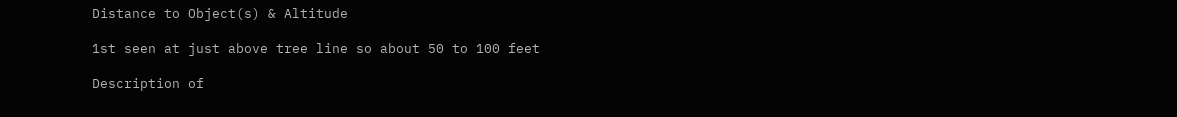Distance to Object(s) & Altitude

1st seen at just above tree line so about 50 to 100 feet

Description of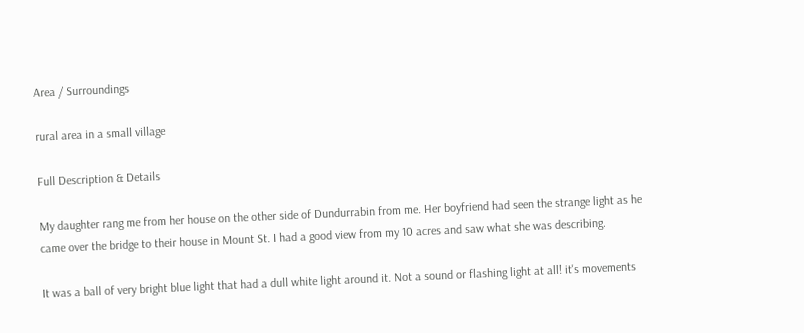Area / Surroundings

rural area in a small village

Full Description & Details

My daughter rang me from her house on the other side of Dundurrabin from me. Her boyfriend had seen the strange light as he came over the bridge to their house in Mount St. I had a good view from my 10 acres and saw what she was describing.

It was a ball of very bright blue light that had a dull white light around it. Not a sound or flashing light at all! it's movements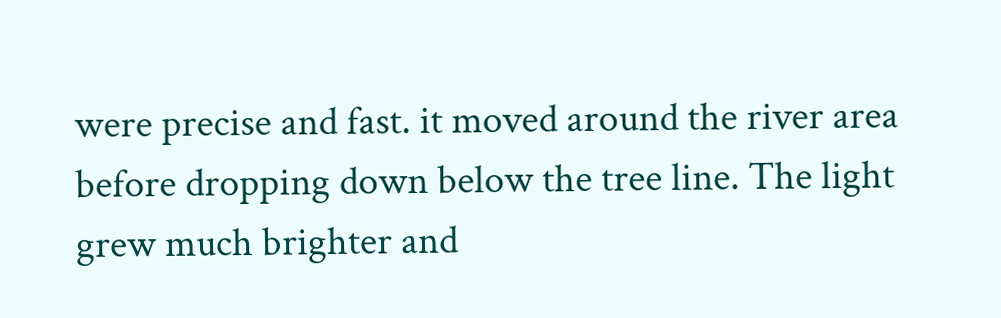were precise and fast. it moved around the river area before dropping down below the tree line. The light grew much brighter and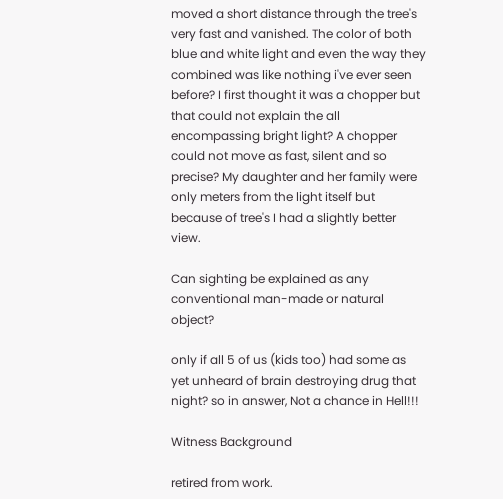moved a short distance through the tree's very fast and vanished. The color of both blue and white light and even the way they combined was like nothing i've ever seen before? I first thought it was a chopper but that could not explain the all encompassing bright light? A chopper could not move as fast, silent and so precise? My daughter and her family were only meters from the light itself but because of tree's I had a slightly better view.

Can sighting be explained as any conventional man-made or natural object?

only if all 5 of us (kids too) had some as yet unheard of brain destroying drug that night? so in answer, Not a chance in Hell!!!

Witness Background

retired from work.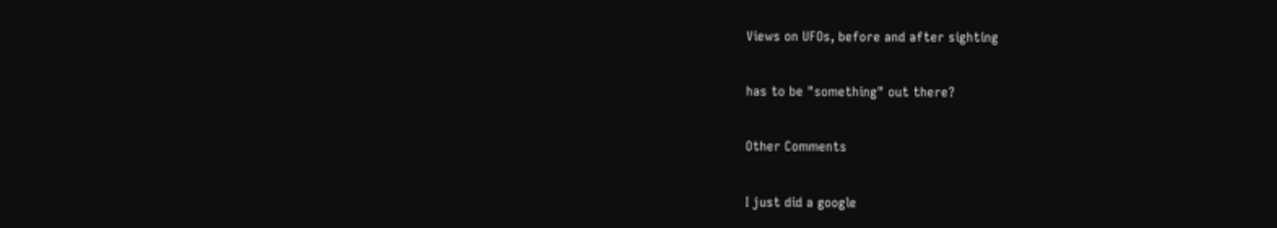Views on UFOs, before and after sighting

has to be "something" out there?

Other Comments

I just did a google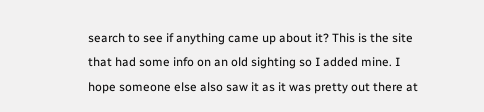search to see if anything came up about it? This is the site that had some info on an old sighting so I added mine. I hope someone else also saw it as it was pretty out there at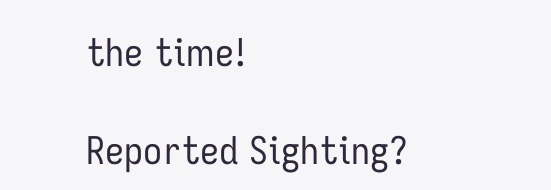the time!

Reported Sighting?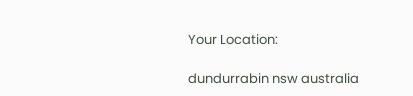Your Location:

dundurrabin nsw australia